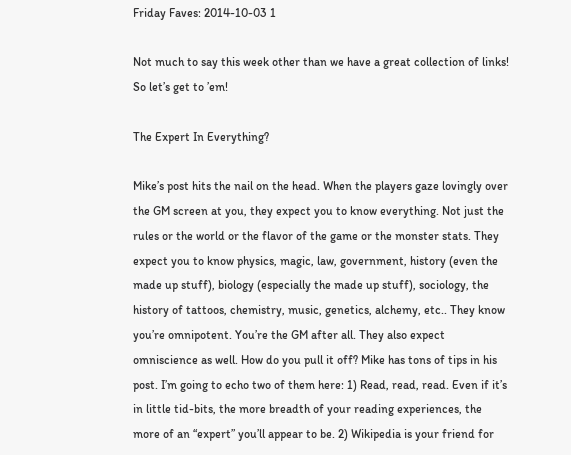Friday Faves: 2014-10-03 1

Not much to say this week other than we have a great collection of links! So let’s get to ’em!

The Expert In Everything?

Mike’s post hits the nail on the head. When the players gaze lovingly over the GM screen at you, they expect you to know everything. Not just the rules or the world or the flavor of the game or the monster stats. They expect you to know physics, magic, law, government, history (even the made up stuff), biology (especially the made up stuff), sociology, the history of tattoos, chemistry, music, genetics, alchemy, etc.. They know you’re omnipotent. You’re the GM after all. They also expect omniscience as well. How do you pull it off? Mike has tons of tips in his post. I’m going to echo two of them here: 1) Read, read, read. Even if it’s in little tid-bits, the more breadth of your reading experiences, the more of an “expert” you’ll appear to be. 2) Wikipedia is your friend for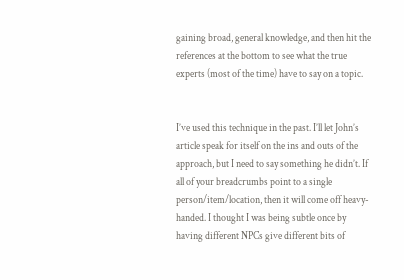gaining broad, general knowledge, and then hit the references at the bottom to see what the true experts (most of the time) have to say on a topic.


I’ve used this technique in the past. I’ll let John’s article speak for itself on the ins and outs of the approach, but I need to say something he didn’t. If all of your breadcrumbs point to a single person/item/location, then it will come off heavy-handed. I thought I was being subtle once by having different NPCs give different bits of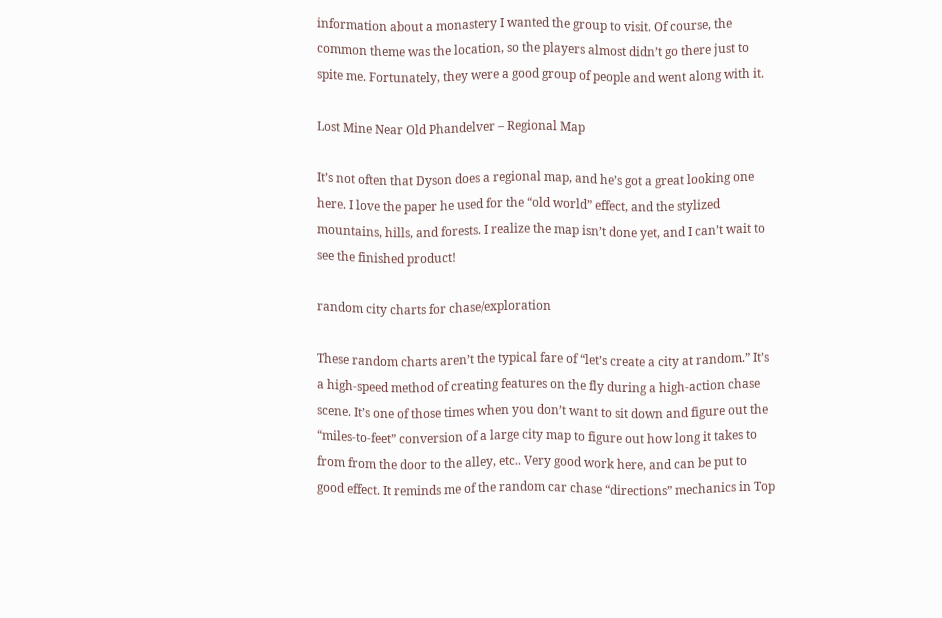information about a monastery I wanted the group to visit. Of course, the common theme was the location, so the players almost didn’t go there just to spite me. Fortunately, they were a good group of people and went along with it.

Lost Mine Near Old Phandelver – Regional Map

It’s not often that Dyson does a regional map, and he’s got a great looking one here. I love the paper he used for the “old world” effect, and the stylized mountains, hills, and forests. I realize the map isn’t done yet, and I can’t wait to see the finished product!

random city charts for chase/exploration

These random charts aren’t the typical fare of “let’s create a city at random.” It’s a high-speed method of creating features on the fly during a high-action chase scene. It’s one of those times when you don’t want to sit down and figure out the “miles-to-feet” conversion of a large city map to figure out how long it takes to from from the door to the alley, etc.. Very good work here, and can be put to good effect. It reminds me of the random car chase “directions” mechanics in Top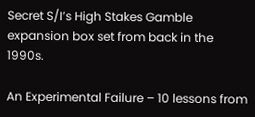Secret S/I’s High Stakes Gamble expansion box set from back in the 1990s.

An Experimental Failure – 10 lessons from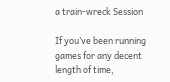a train-wreck Session

If you’ve been running games for any decent length of time,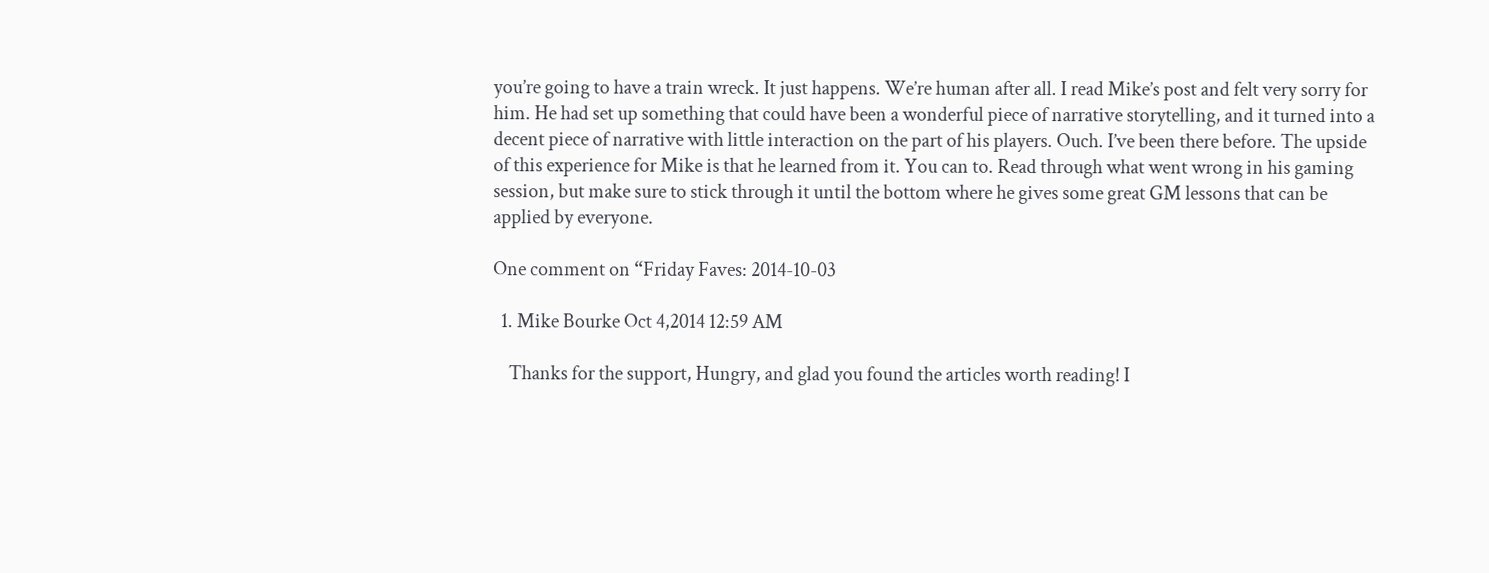you’re going to have a train wreck. It just happens. We’re human after all. I read Mike’s post and felt very sorry for him. He had set up something that could have been a wonderful piece of narrative storytelling, and it turned into a decent piece of narrative with little interaction on the part of his players. Ouch. I’ve been there before. The upside of this experience for Mike is that he learned from it. You can to. Read through what went wrong in his gaming session, but make sure to stick through it until the bottom where he gives some great GM lessons that can be applied by everyone.

One comment on “Friday Faves: 2014-10-03

  1. Mike Bourke Oct 4,2014 12:59 AM

    Thanks for the support, Hungry, and glad you found the articles worth reading! I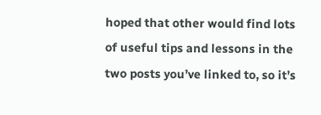hoped that other would find lots of useful tips and lessons in the two posts you’ve linked to, so it’s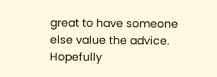great to have someone else value the advice. Hopefully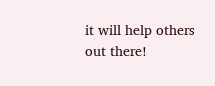it will help others out there!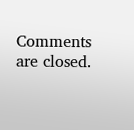Comments are closed.